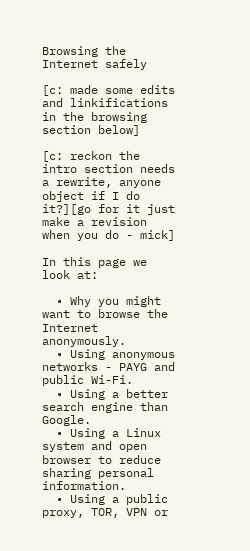Browsing the Internet safely

[c: made some edits and linkifications in the browsing section below]

[c: reckon the intro section needs a rewrite, anyone object if I do it?][go for it just make a revision when you do - mick]

In this page we look at:

  • Why you might want to browse the Internet anonymously.
  • Using anonymous networks - PAYG and public Wi-Fi.
  • Using a better search engine than Google.
  • Using a Linux system and open browser to reduce sharing personal information.
  • Using a public proxy, TOR, VPN or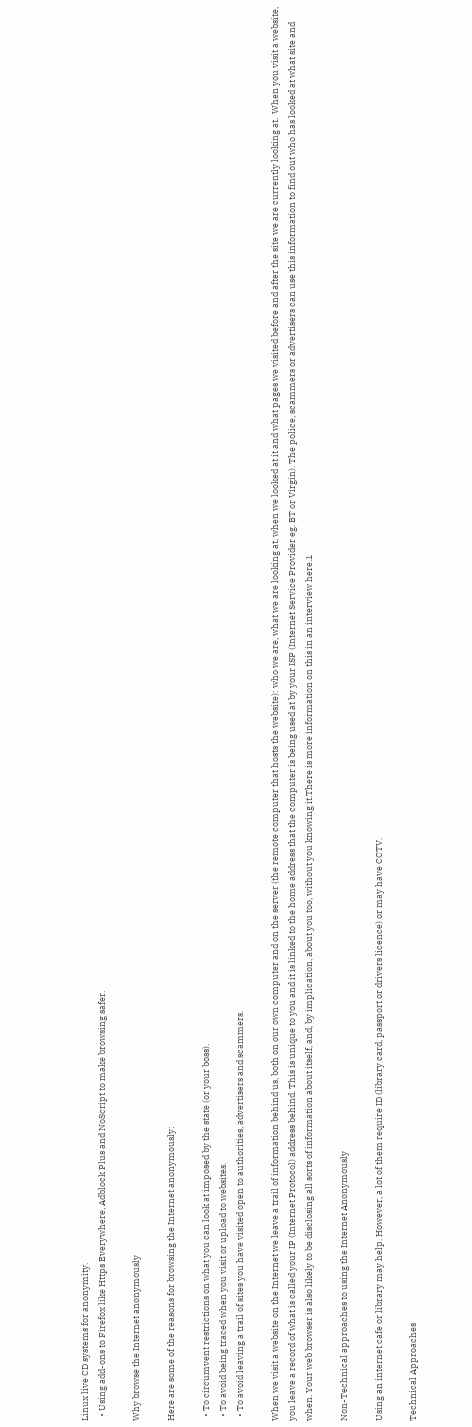Linux live CD systems for anonymity.
  • Using add-ons to Firefox like Https Everywhere, Adblock Plus and NoScript to make browsing safer.

Why browse the Internet anonymously

Here are some of the reasons for browsing the Internet anonymously:

  • To circumvent restrictions on what you can look at imposed by the state (or your boss).
  • To avoid being traced when you visit or upload to websites.
  • To avoid leaving a trail of sites you have visited open to authorities, advertisers and scammers.

When we visit a website on the Internet we leave a trail of information behind us, both on our own computer and on the server (the remote computer that hosts the website): who we are, what we are looking at, when we looked at it and what pages we visited before and after the site we are currently looking at.  When you visit a website, you leave a record of what is called your IP (Internet Protocol) address behind. This is unique to you and it is linked to the home address that the computer is being used at by your ISP (Internet Service Provider eg. BT or Virgin). The police, scammers or advertisers can use this information to find out who has looked at what site and when. Your web browser is also likely to be disclosing all sorts of information about itself, and, by implication, about you too, without you knowing it.There is more information on this in an interview here.1

Non-Technical approaches to using the Internet Anonymously

Using an internet cafe or library may help. However, a lot of them require ID (library card, passport or drivers licence) or may have CCTV.

Technical Approaches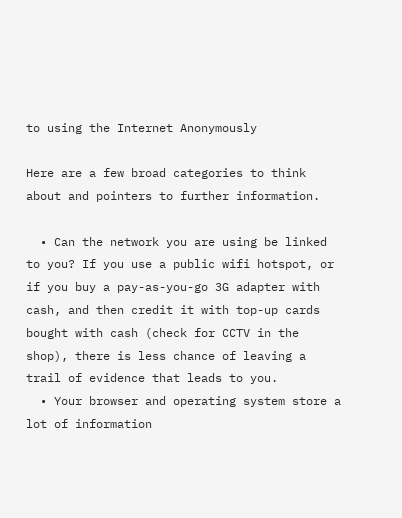to using the Internet Anonymously

Here are a few broad categories to think about and pointers to further information.

  • Can the network you are using be linked to you? If you use a public wifi hotspot, or if you buy a pay-as-you-go 3G adapter with cash, and then credit it with top-up cards bought with cash (check for CCTV in the shop), there is less chance of leaving a trail of evidence that leads to you.
  • Your browser and operating system store a lot of information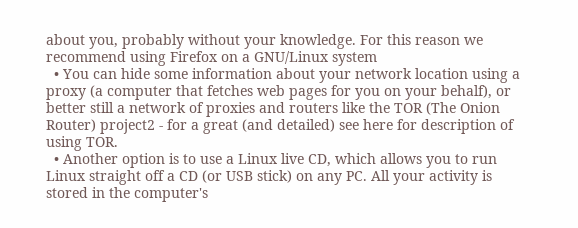about you, probably without your knowledge. For this reason we recommend using Firefox on a GNU/Linux system
  • You can hide some information about your network location using a proxy (a computer that fetches web pages for you on your behalf), or better still a network of proxies and routers like the TOR (The Onion Router) project2 - for a great (and detailed) see here for description of using TOR.
  • Another option is to use a Linux live CD, which allows you to run Linux straight off a CD (or USB stick) on any PC. All your activity is stored in the computer's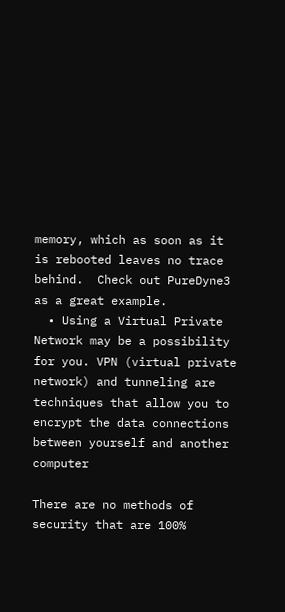memory, which as soon as it is rebooted leaves no trace behind.  Check out PureDyne3  as a great example.
  • Using a Virtual Private Network may be a possibility for you. VPN (virtual private network) and tunneling are techniques that allow you to encrypt the data connections between yourself and another computer

There are no methods of security that are 100%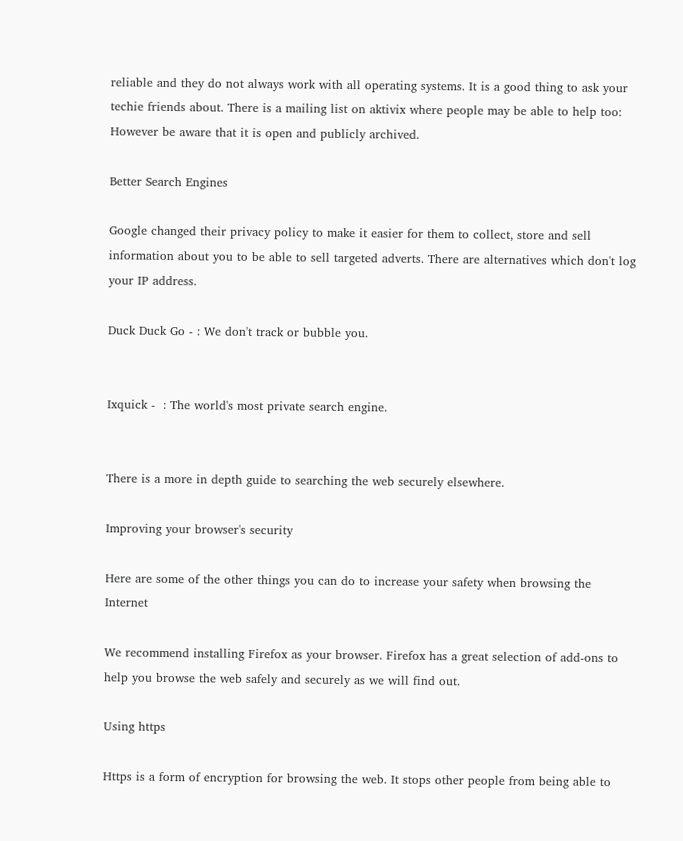reliable and they do not always work with all operating systems. It is a good thing to ask your techie friends about. There is a mailing list on aktivix where people may be able to help too:  However be aware that it is open and publicly archived.

Better Search Engines

Google changed their privacy policy to make it easier for them to collect, store and sell information about you to be able to sell targeted adverts. There are alternatives which don't log your IP address.

Duck Duck Go - : We don't track or bubble you.


Ixquick -  : The world's most private search engine.


There is a more in depth guide to searching the web securely elsewhere.

Improving your browser's security

Here are some of the other things you can do to increase your safety when browsing the Internet

We recommend installing Firefox as your browser. Firefox has a great selection of add-ons to help you browse the web safely and securely as we will find out.

Using https

Https is a form of encryption for browsing the web. It stops other people from being able to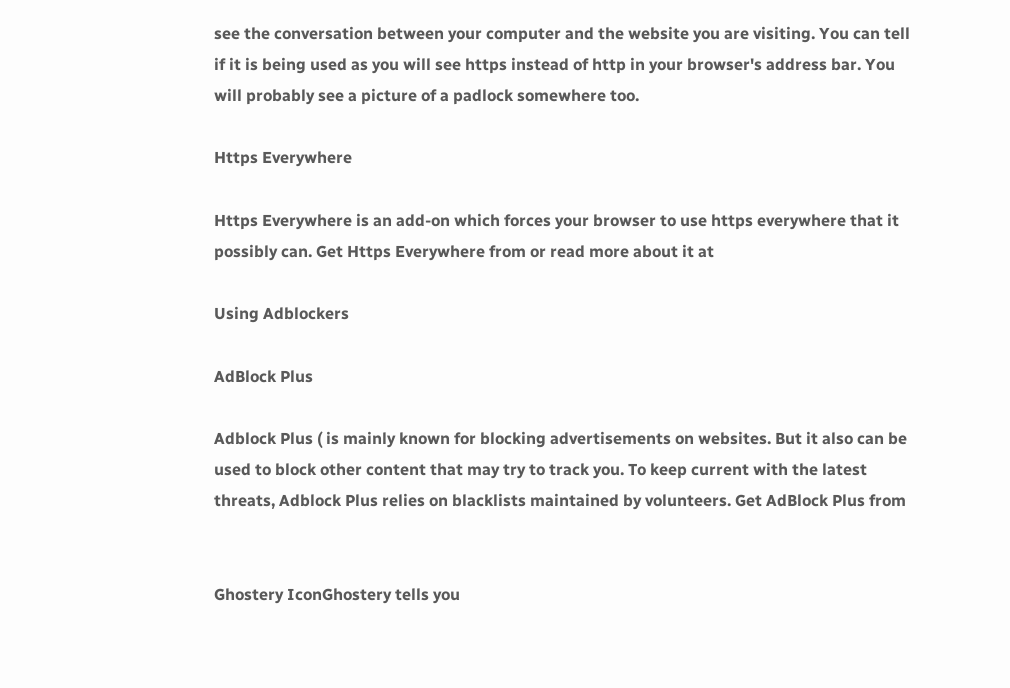see the conversation between your computer and the website you are visiting. You can tell if it is being used as you will see https instead of http in your browser's address bar. You will probably see a picture of a padlock somewhere too.

Https Everywhere

Https Everywhere is an add-on which forces your browser to use https everywhere that it possibly can. Get Https Everywhere from or read more about it at

Using Adblockers

AdBlock Plus

Adblock Plus ( is mainly known for blocking advertisements on websites. But it also can be used to block other content that may try to track you. To keep current with the latest threats, Adblock Plus relies on blacklists maintained by volunteers. Get AdBlock Plus from


Ghostery IconGhostery tells you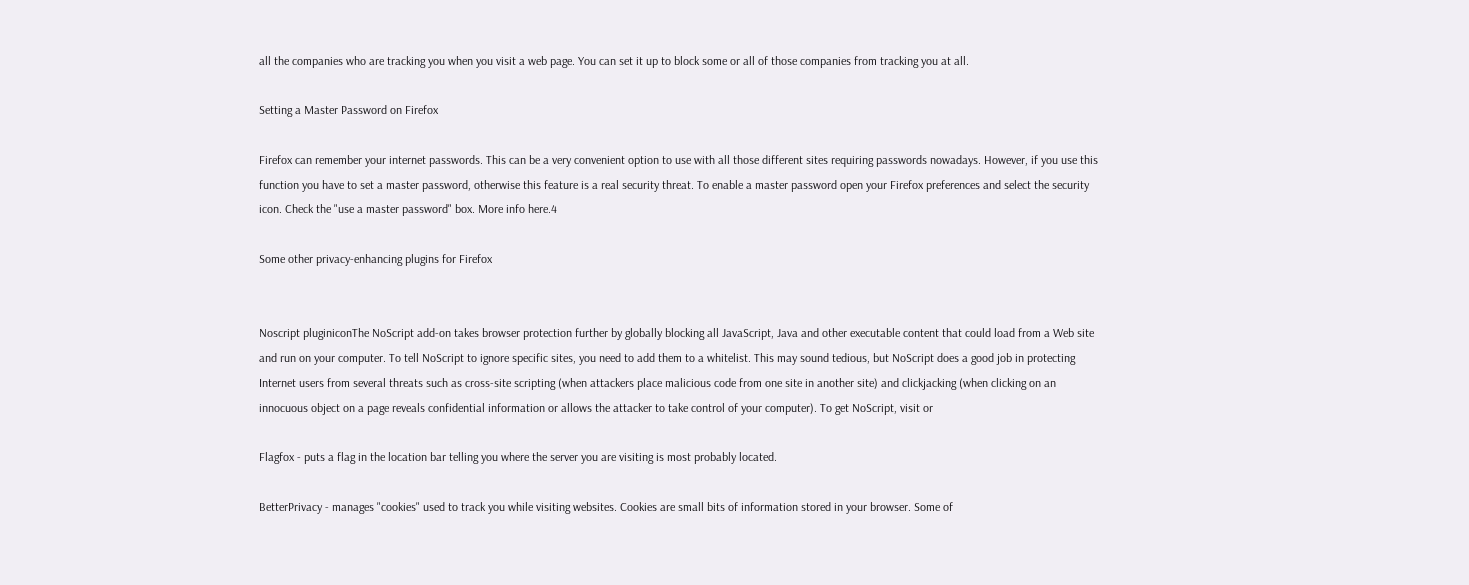all the companies who are tracking you when you visit a web page. You can set it up to block some or all of those companies from tracking you at all.

Setting a Master Password on Firefox

Firefox can remember your internet passwords. This can be a very convenient option to use with all those different sites requiring passwords nowadays. However, if you use this function you have to set a master password, otherwise this feature is a real security threat. To enable a master password open your Firefox preferences and select the security icon. Check the "use a master password" box. More info here.4

Some other privacy-enhancing plugins for Firefox


Noscript pluginiconThe NoScript add-on takes browser protection further by globally blocking all JavaScript, Java and other executable content that could load from a Web site and run on your computer. To tell NoScript to ignore specific sites, you need to add them to a whitelist. This may sound tedious, but NoScript does a good job in protecting Internet users from several threats such as cross-site scripting (when attackers place malicious code from one site in another site) and clickjacking (when clicking on an innocuous object on a page reveals confidential information or allows the attacker to take control of your computer). To get NoScript, visit or

Flagfox - puts a flag in the location bar telling you where the server you are visiting is most probably located.

BetterPrivacy - manages "cookies" used to track you while visiting websites. Cookies are small bits of information stored in your browser. Some of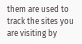them are used to track the sites you are visiting by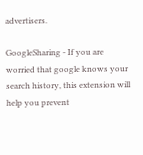advertisers.

GoogleSharing - If you are worried that google knows your search history, this extension will help you prevent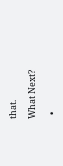that.

What Next?

  •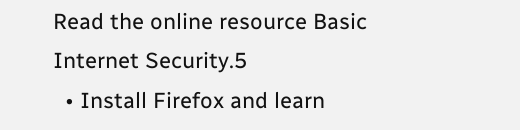Read the online resource Basic Internet Security.5
  • Install Firefox and learn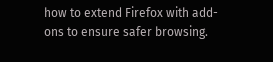how to extend Firefox with add-ons to ensure safer browsing.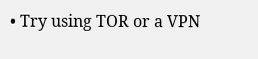• Try using TOR or a VPN